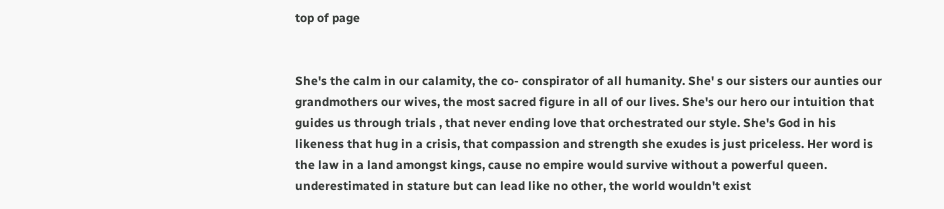top of page


She's the calm in our calamity, the co- conspirator of all humanity. She' s our sisters our aunties our grandmothers our wives, the most sacred figure in all of our lives. She's our hero our intuition that guides us through trials , that never ending love that orchestrated our style. She's God in his likeness that hug in a crisis, that compassion and strength she exudes is just priceless. Her word is the law in a land amongst kings, cause no empire would survive without a powerful queen. underestimated in stature but can lead like no other, the world wouldn't exist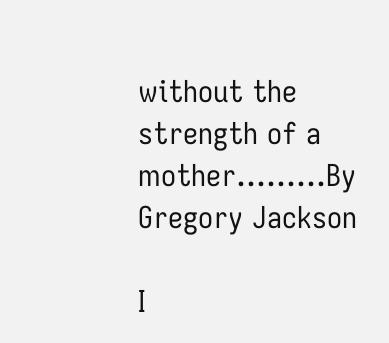without the strength of a mother.........By Gregory Jackson

I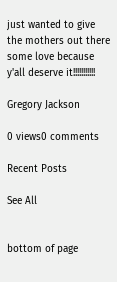just wanted to give the mothers out there some love because y'all deserve it!!!!!!!!!!!

Gregory Jackson

0 views0 comments

Recent Posts

See All


bottom of page